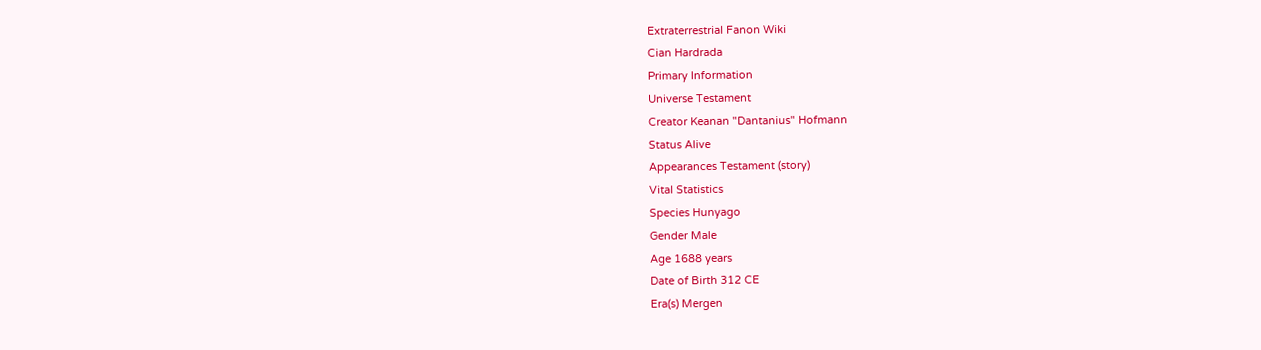Extraterrestrial Fanon Wiki
Cian Hardrada
Primary Information
Universe Testament
Creator Keanan "Dantanius" Hofmann
Status Alive
Appearances Testament (story)
Vital Statistics
Species Hunyago
Gender Male
Age 1688 years
Date of Birth 312 CE
Era(s) Mergen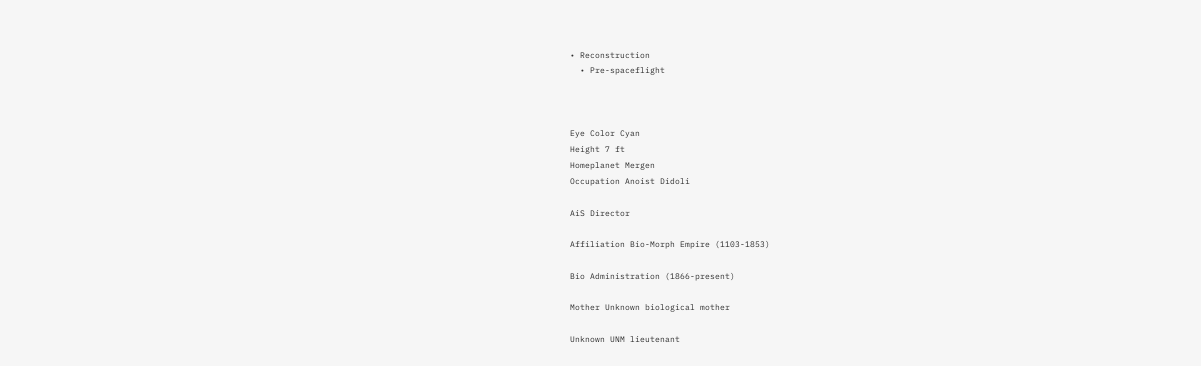• Reconstruction
  • Pre-spaceflight



Eye Color Cyan
Height 7 ft
Homeplanet Mergen
Occupation Anoist Didoli

AiS Director

Affiliation Bio-Morph Empire (1103-1853)

Bio Administration (1866-present)

Mother Unknown biological mother

Unknown UNM lieutenant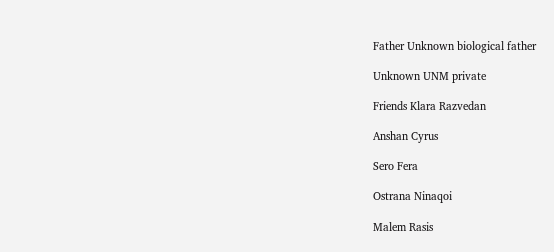Father Unknown biological father

Unknown UNM private

Friends Klara Razvedan

Anshan Cyrus

Sero Fera

Ostrana Ninaqoi

Malem Rasis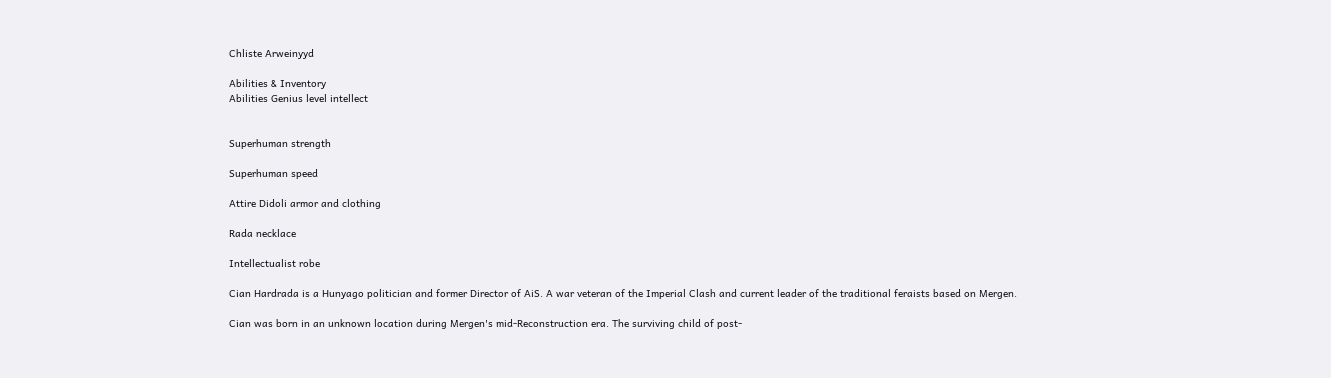Chliste Arweinyyd

Abilities & Inventory
Abilities Genius level intellect


Superhuman strength

Superhuman speed

Attire Didoli armor and clothing

Rada necklace

Intellectualist robe

Cian Hardrada is a Hunyago politician and former Director of AiS. A war veteran of the Imperial Clash and current leader of the traditional feraists based on Mergen.

Cian was born in an unknown location during Mergen's mid-Reconstruction era. The surviving child of post-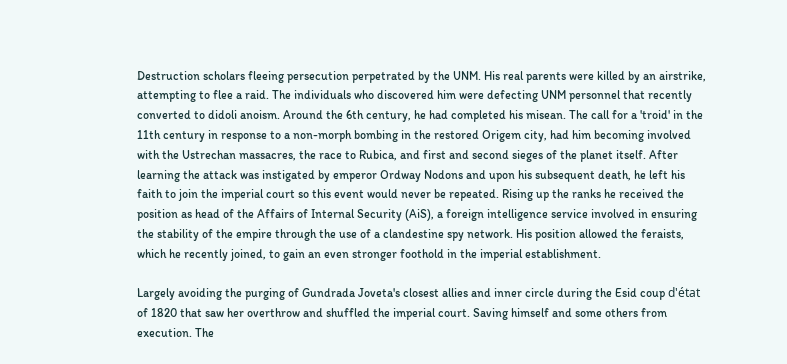Destruction scholars fleeing persecution perpetrated by the UNM. His real parents were killed by an airstrike, attempting to flee a raid. The individuals who discovered him were defecting UNM personnel that recently converted to didoli anoism. Around the 6th century, he had completed his misean. The call for a 'troid' in the 11th century in response to a non-morph bombing in the restored Origem city, had him becoming involved with the Ustrechan massacres, the race to Rubica, and first and second sieges of the planet itself. After learning the attack was instigated by emperor Ordway Nodons and upon his subsequent death, he left his faith to join the imperial court so this event would never be repeated. Rising up the ranks he received the position as head of the Affairs of Internal Security (AiS), a foreign intelligence service involved in ensuring the stability of the empire through the use of a clandestine spy network. His position allowed the feraists, which he recently joined, to gain an even stronger foothold in the imperial establishment.

Largely avoiding the purging of Gundrada Joveta's closest allies and inner circle during the Esid coup d'état of 1820 that saw her overthrow and shuffled the imperial court. Saving himself and some others from execution. The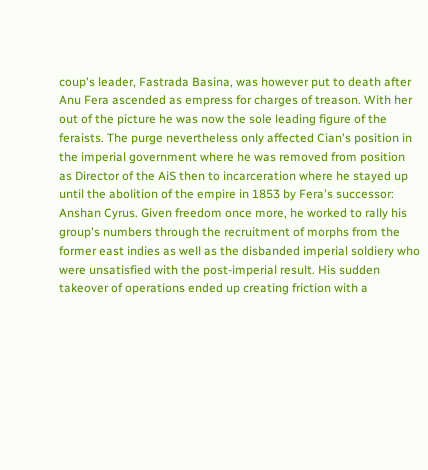coup's leader, Fastrada Basina, was however put to death after Anu Fera ascended as empress for charges of treason. With her out of the picture he was now the sole leading figure of the feraists. The purge nevertheless only affected Cian's position in the imperial government where he was removed from position as Director of the AiS then to incarceration where he stayed up until the abolition of the empire in 1853 by Fera's successor: Anshan Cyrus. Given freedom once more, he worked to rally his group's numbers through the recruitment of morphs from the former east indies as well as the disbanded imperial soldiery who were unsatisfied with the post-imperial result. His sudden takeover of operations ended up creating friction with a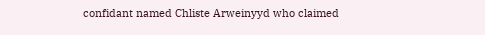confidant named Chliste Arweinyyd who claimed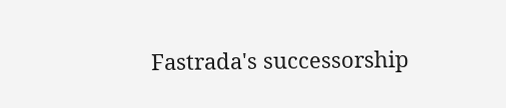Fastrada's successorship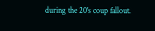during the 20's coup fallout.